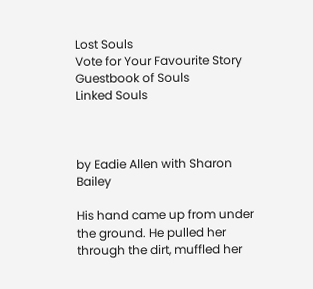Lost Souls
Vote for Your Favourite Story
Guestbook of Souls
Linked Souls



by Eadie Allen with Sharon Bailey

His hand came up from under the ground. He pulled her through the dirt, muffled her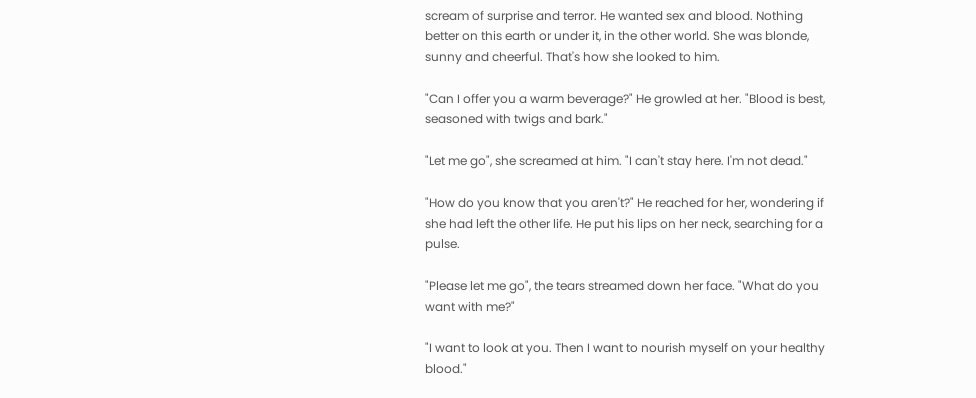scream of surprise and terror. He wanted sex and blood. Nothing better on this earth or under it, in the other world. She was blonde, sunny and cheerful. That's how she looked to him.

"Can I offer you a warm beverage?" He growled at her. "Blood is best, seasoned with twigs and bark."

"Let me go", she screamed at him. "I can't stay here. I'm not dead."

"How do you know that you aren't?" He reached for her, wondering if she had left the other life. He put his lips on her neck, searching for a pulse.

"Please let me go", the tears streamed down her face. "What do you want with me?"

"I want to look at you. Then I want to nourish myself on your healthy blood."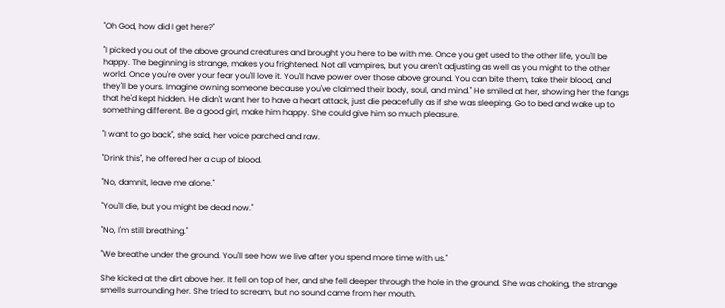"Oh God, how did I get here?"

"I picked you out of the above ground creatures and brought you here to be with me. Once you get used to the other life, you'll be happy. The beginning is strange, makes you frightened. Not all vampires, but you aren't adjusting as well as you might to the other world. Once you're over your fear you'll love it. You'll have power over those above ground. You can bite them, take their blood, and they'll be yours. Imagine owning someone because you've claimed their body, soul, and mind." He smiled at her, showing her the fangs that he'd kept hidden. He didn't want her to have a heart attack, just die peacefully as if she was sleeping. Go to bed and wake up to something different. Be a good girl, make him happy. She could give him so much pleasure.

"I want to go back", she said, her voice parched and raw.

"Drink this", he offered her a cup of blood.

"No, damnit, leave me alone."

"You'll die, but you might be dead now."

"No, I'm still breathing."

"We breathe under the ground. You'll see how we live after you spend more time with us."

She kicked at the dirt above her. It fell on top of her, and she fell deeper through the hole in the ground. She was choking, the strange smells surrounding her. She tried to scream, but no sound came from her mouth.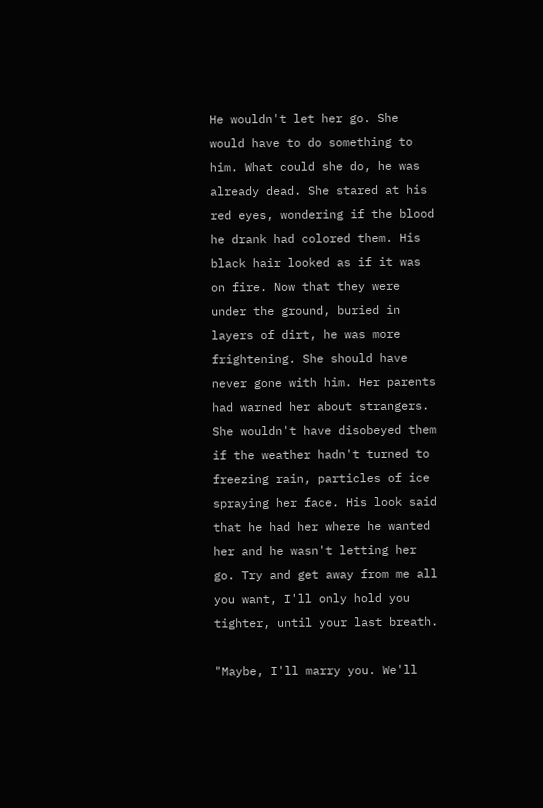He wouldn't let her go. She would have to do something to him. What could she do, he was already dead. She stared at his red eyes, wondering if the blood he drank had colored them. His black hair looked as if it was on fire. Now that they were under the ground, buried in layers of dirt, he was more frightening. She should have never gone with him. Her parents had warned her about strangers. She wouldn't have disobeyed them if the weather hadn't turned to freezing rain, particles of ice spraying her face. His look said that he had her where he wanted her and he wasn't letting her go. Try and get away from me all you want, I'll only hold you tighter, until your last breath.

"Maybe, I'll marry you. We'll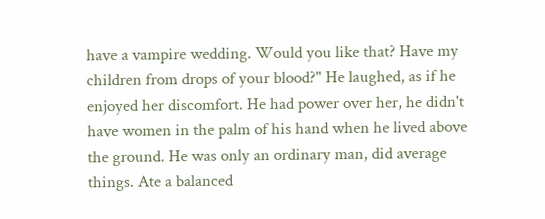have a vampire wedding. Would you like that? Have my children from drops of your blood?" He laughed, as if he enjoyed her discomfort. He had power over her, he didn't have women in the palm of his hand when he lived above the ground. He was only an ordinary man, did average things. Ate a balanced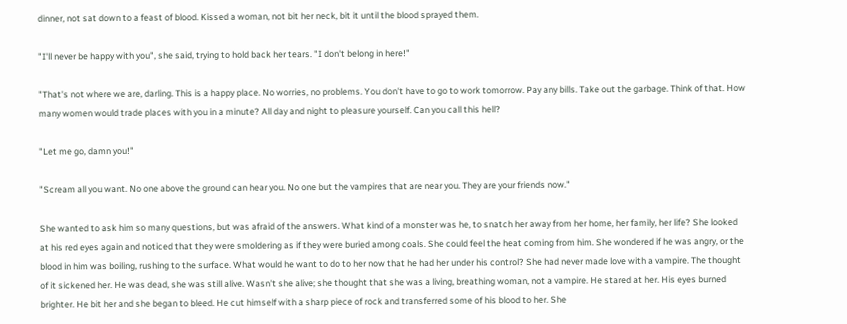dinner, not sat down to a feast of blood. Kissed a woman, not bit her neck, bit it until the blood sprayed them.

"I'll never be happy with you", she said, trying to hold back her tears. "I don't belong in here!"

"That's not where we are, darling. This is a happy place. No worries, no problems. You don't have to go to work tomorrow. Pay any bills. Take out the garbage. Think of that. How many women would trade places with you in a minute? All day and night to pleasure yourself. Can you call this hell?

"Let me go, damn you!"

"Scream all you want. No one above the ground can hear you. No one but the vampires that are near you. They are your friends now."

She wanted to ask him so many questions, but was afraid of the answers. What kind of a monster was he, to snatch her away from her home, her family, her life? She looked at his red eyes again and noticed that they were smoldering as if they were buried among coals. She could feel the heat coming from him. She wondered if he was angry, or the blood in him was boiling, rushing to the surface. What would he want to do to her now that he had her under his control? She had never made love with a vampire. The thought of it sickened her. He was dead, she was still alive. Wasn't she alive; she thought that she was a living, breathing woman, not a vampire. He stared at her. His eyes burned brighter. He bit her and she began to bleed. He cut himself with a sharp piece of rock and transferred some of his blood to her. She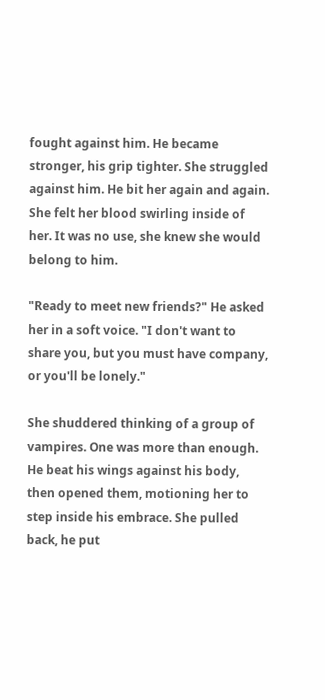fought against him. He became stronger, his grip tighter. She struggled against him. He bit her again and again. She felt her blood swirling inside of her. It was no use, she knew she would belong to him.

"Ready to meet new friends?" He asked her in a soft voice. "I don't want to share you, but you must have company, or you'll be lonely."

She shuddered thinking of a group of vampires. One was more than enough. He beat his wings against his body, then opened them, motioning her to step inside his embrace. She pulled back, he put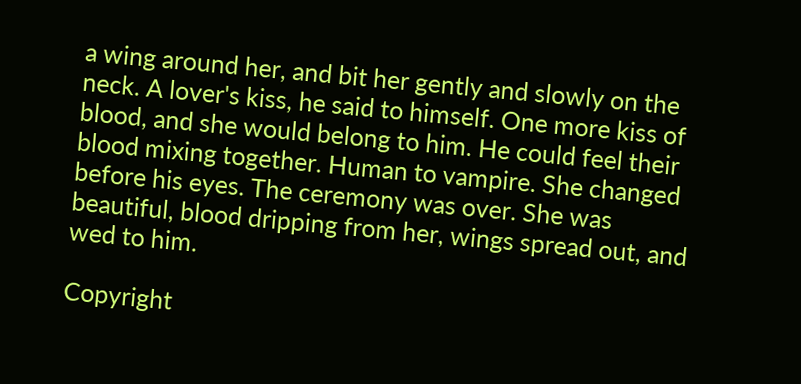a wing around her, and bit her gently and slowly on the neck. A lover's kiss, he said to himself. One more kiss of blood, and she would belong to him. He could feel their blood mixing together. Human to vampire. She changed before his eyes. The ceremony was over. She was beautiful, blood dripping from her, wings spread out, and wed to him.

Copyright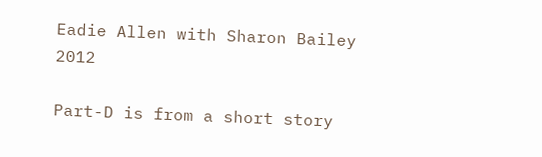Eadie Allen with Sharon Bailey 2012

Part-D is from a short story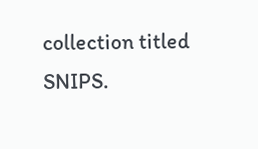collection titled SNIPS.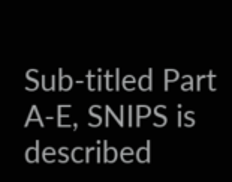Sub-titled Part A-E, SNIPS is described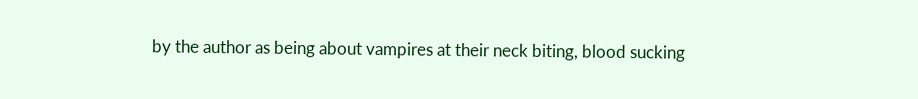by the author as being about vampires at their neck biting, blood sucking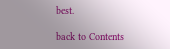best.

back to Contents